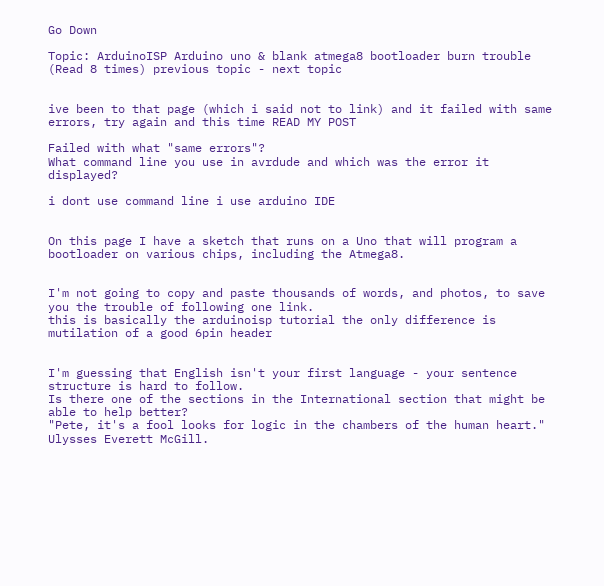Go Down

Topic: ArduinoISP Arduino uno & blank atmega8 bootloader burn trouble (Read 8 times) previous topic - next topic


ive been to that page (which i said not to link) and it failed with same errors, try again and this time READ MY POST

Failed with what "same errors"?
What command line you use in avrdude and which was the error it displayed?

i dont use command line i use arduino IDE


On this page I have a sketch that runs on a Uno that will program a bootloader on various chips, including the Atmega8.


I'm not going to copy and paste thousands of words, and photos, to save you the trouble of following one link.
this is basically the arduinoisp tutorial the only difference is mutilation of a good 6pin header


I'm guessing that English isn't your first language - your sentence structure is hard to follow.
Is there one of the sections in the International section that might be able to help better?
"Pete, it's a fool looks for logic in the chambers of the human heart." Ulysses Everett McGill.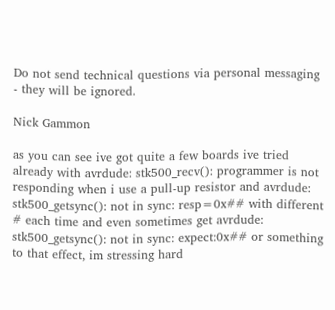Do not send technical questions via personal messaging - they will be ignored.

Nick Gammon

as you can see ive got quite a few boards ive tried already with avrdude: stk500_recv(): programmer is not responding when i use a pull-up resistor and avrdude: stk500_getsync(): not in sync: resp=0x## with different # each time and even sometimes get avrdude: stk500_getsync(): not in sync: expect:0x## or something to that effect, im stressing hard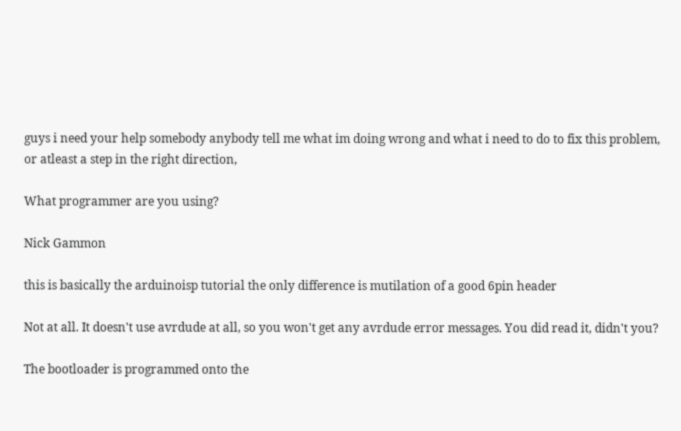guys i need your help somebody anybody tell me what im doing wrong and what i need to do to fix this problem, or atleast a step in the right direction,

What programmer are you using?

Nick Gammon

this is basically the arduinoisp tutorial the only difference is mutilation of a good 6pin header

Not at all. It doesn't use avrdude at all, so you won't get any avrdude error messages. You did read it, didn't you?

The bootloader is programmed onto the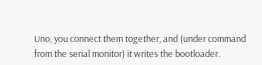Uno, you connect them together, and (under command from the serial monitor) it writes the bootloader.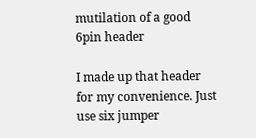mutilation of a good 6pin header

I made up that header for my convenience. Just use six jumper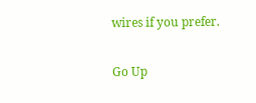wires if you prefer.

Go Up